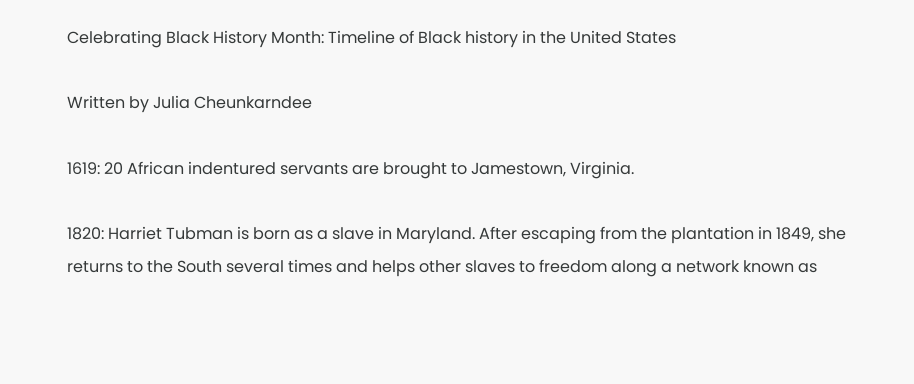Celebrating Black History Month: Timeline of Black history in the United States

Written by Julia Cheunkarndee

1619: 20 African indentured servants are brought to Jamestown, Virginia.

1820: Harriet Tubman is born as a slave in Maryland. After escaping from the plantation in 1849, she returns to the South several times and helps other slaves to freedom along a network known as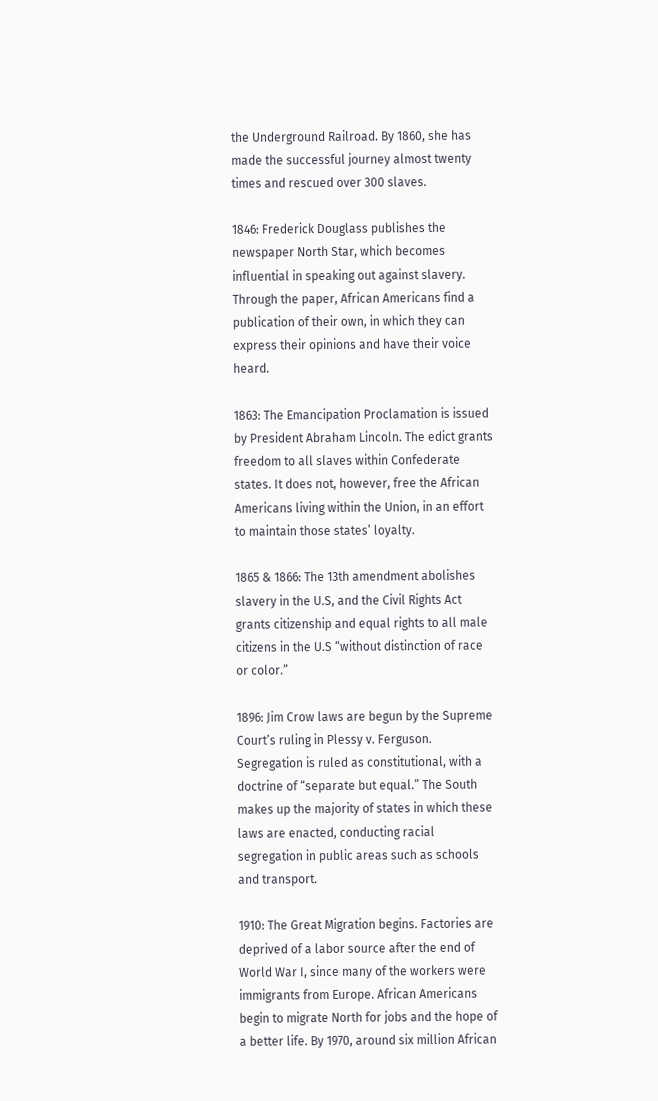the Underground Railroad. By 1860, she has made the successful journey almost twenty times and rescued over 300 slaves.

1846: Frederick Douglass publishes the newspaper North Star, which becomes influential in speaking out against slavery. Through the paper, African Americans find a publication of their own, in which they can express their opinions and have their voice heard.

1863: The Emancipation Proclamation is issued by President Abraham Lincoln. The edict grants freedom to all slaves within Confederate states. It does not, however, free the African Americans living within the Union, in an effort to maintain those states’ loyalty.

1865 & 1866: The 13th amendment abolishes slavery in the U.S, and the Civil Rights Act grants citizenship and equal rights to all male citizens in the U.S “without distinction of race or color.”

1896: Jim Crow laws are begun by the Supreme Court’s ruling in Plessy v. Ferguson. Segregation is ruled as constitutional, with a doctrine of “separate but equal.” The South makes up the majority of states in which these laws are enacted, conducting racial segregation in public areas such as schools and transport.

1910: The Great Migration begins. Factories are deprived of a labor source after the end of World War I, since many of the workers were immigrants from Europe. African Americans begin to migrate North for jobs and the hope of a better life. By 1970, around six million African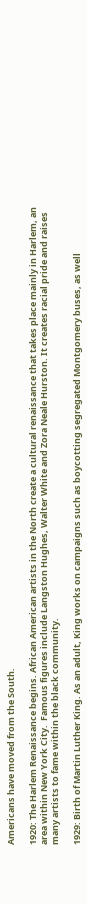Americans have moved from the South.

1920: The Harlem Renaissance begins. African American artists in the North create a cultural renaissance that takes place mainly in Harlem, an area within New York City.  Famous figures include Langston Hughes, Walter White and Zora Neale Hurston. It creates racial pride and raises many artists to fame within the black community.

1929: Birth of Martin Luther King. As an adult, King works on campaigns such as boycotting segregated Montgomery buses, as well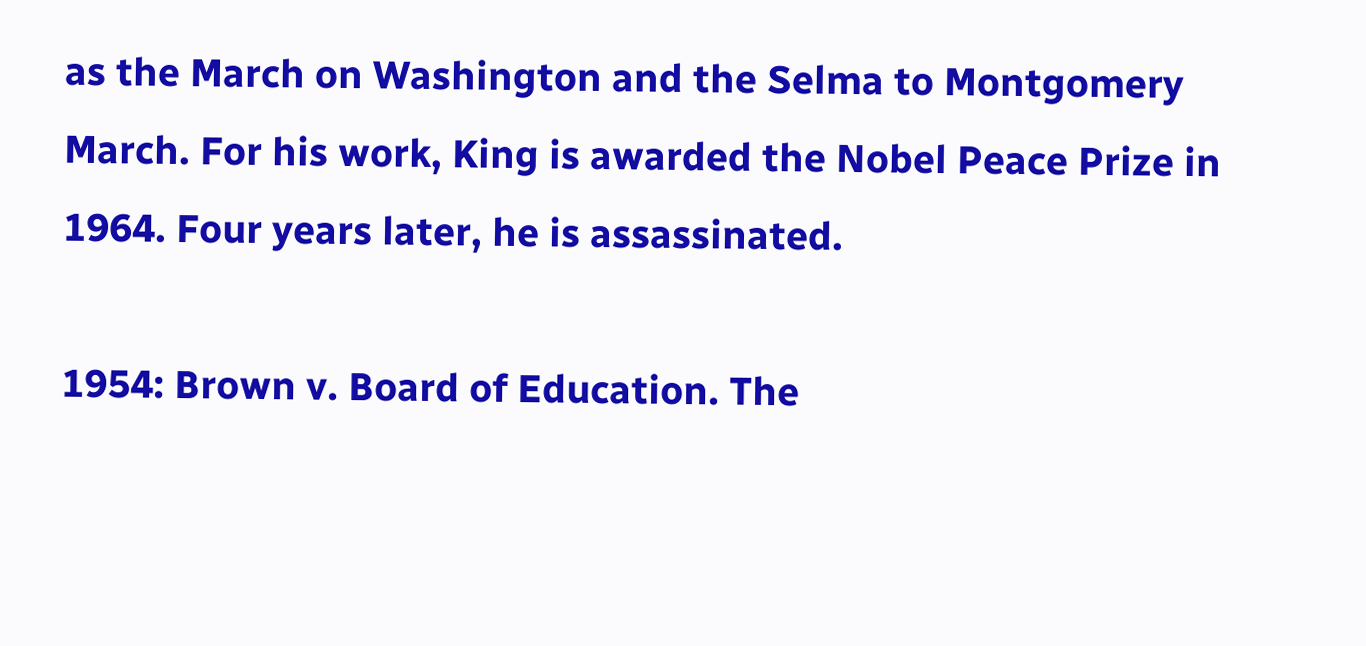as the March on Washington and the Selma to Montgomery March. For his work, King is awarded the Nobel Peace Prize in 1964. Four years later, he is assassinated.

1954: Brown v. Board of Education. The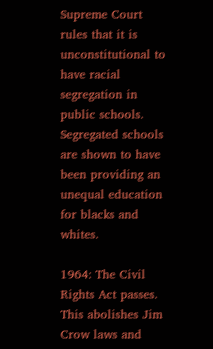Supreme Court rules that it is unconstitutional to have racial segregation in public schools. Segregated schools are shown to have been providing an unequal education for blacks and whites.

1964: The Civil Rights Act passes. This abolishes Jim Crow laws and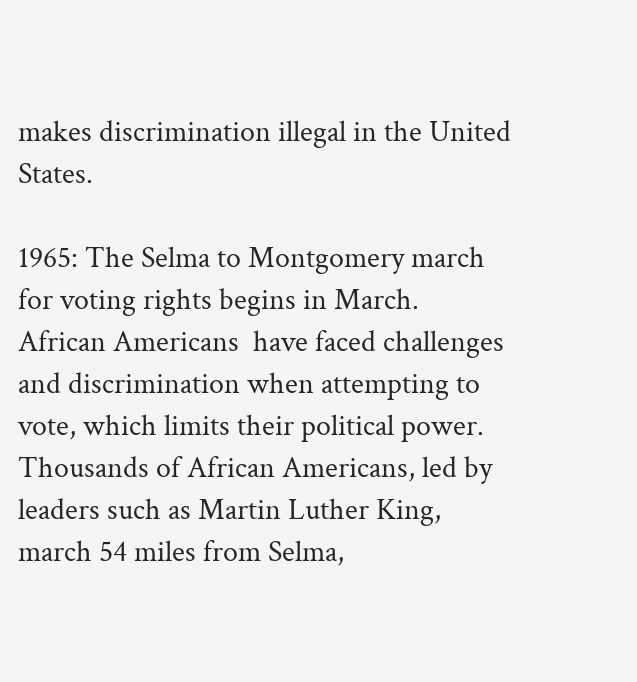makes discrimination illegal in the United States.

1965: The Selma to Montgomery march for voting rights begins in March.  African Americans  have faced challenges and discrimination when attempting to vote, which limits their political power. Thousands of African Americans, led by leaders such as Martin Luther King, march 54 miles from Selma,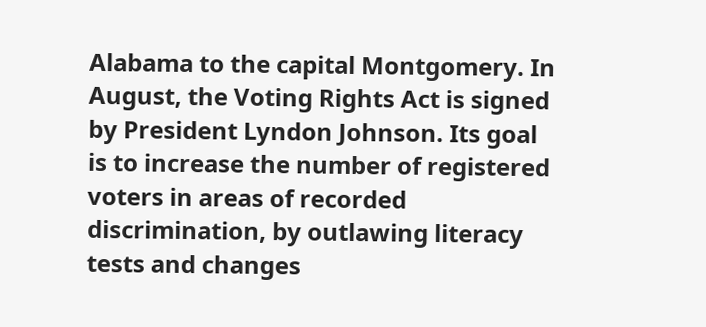Alabama to the capital Montgomery. In August, the Voting Rights Act is signed by President Lyndon Johnson. Its goal is to increase the number of registered voters in areas of recorded discrimination, by outlawing literacy tests and changes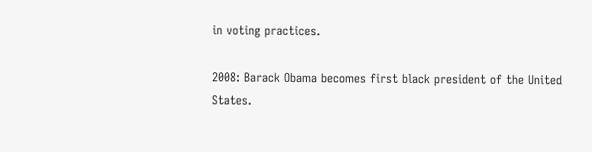in voting practices.

2008: Barack Obama becomes first black president of the United States.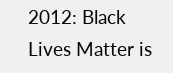2012: Black Lives Matter is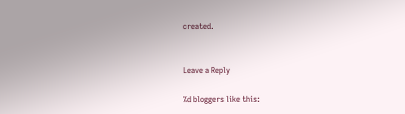created.


Leave a Reply

%d bloggers like this: